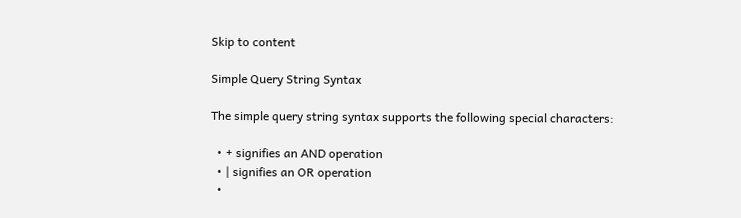Skip to content

Simple Query String Syntax

The simple query string syntax supports the following special characters:

  • + signifies an AND operation
  • | signifies an OR operation
  •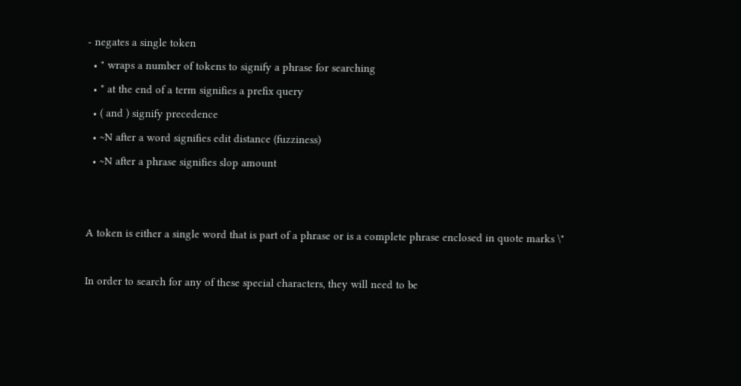- negates a single token
  • " wraps a number of tokens to signify a phrase for searching
  • * at the end of a term signifies a prefix query
  • ( and ) signify precedence
  • ~N after a word signifies edit distance (fuzziness)
  • ~N after a phrase signifies slop amount


A token is either a single word that is part of a phrase or is a complete phrase enclosed in quote marks \"

In order to search for any of these special characters, they will need to be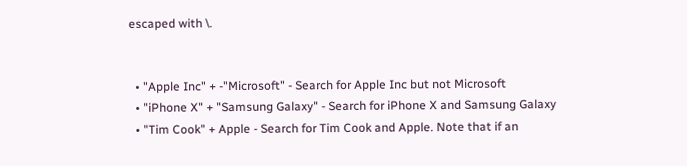escaped with \.


  • "Apple Inc" + -"Microsoft" - Search for Apple Inc but not Microsoft
  • "iPhone X" + "Samsung Galaxy" - Search for iPhone X and Samsung Galaxy
  • "Tim Cook" + Apple - Search for Tim Cook and Apple. Note that if an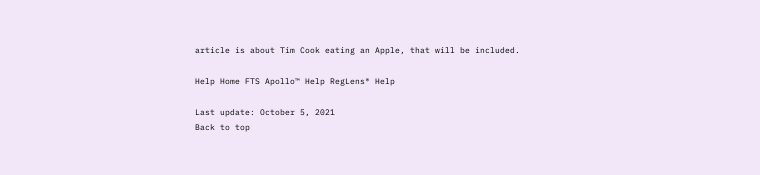article is about Tim Cook eating an Apple, that will be included.

Help Home FTS Apollo™ Help RegLens® Help

Last update: October 5, 2021
Back to top